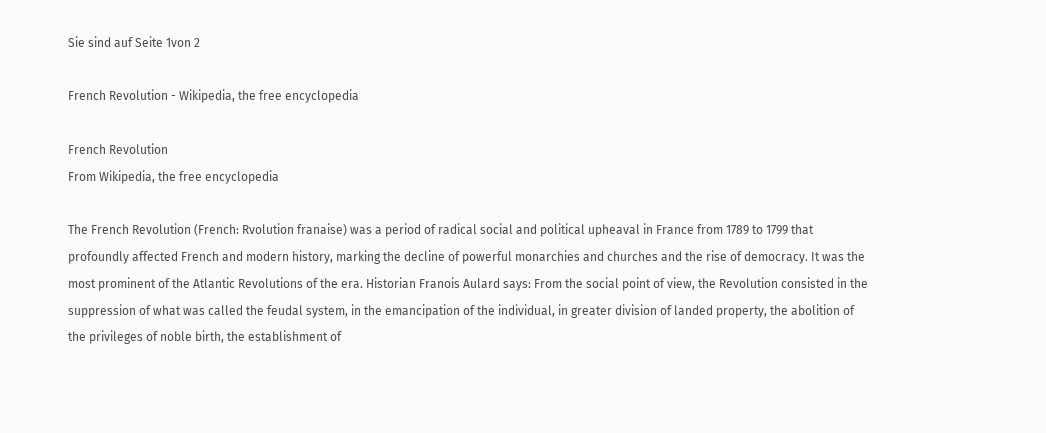Sie sind auf Seite 1von 2

French Revolution - Wikipedia, the free encyclopedia

French Revolution
From Wikipedia, the free encyclopedia

The French Revolution (French: Rvolution franaise) was a period of radical social and political upheaval in France from 1789 to 1799 that profoundly affected French and modern history, marking the decline of powerful monarchies and churches and the rise of democracy. It was the most prominent of the Atlantic Revolutions of the era. Historian Franois Aulard says: From the social point of view, the Revolution consisted in the suppression of what was called the feudal system, in the emancipation of the individual, in greater division of landed property, the abolition of the privileges of noble birth, the establishment of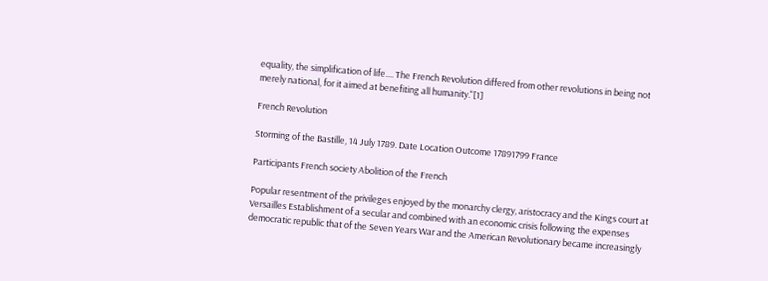equality, the simplification of life.... The French Revolution differed from other revolutions in being not merely national, for it aimed at benefiting all humanity."[1]

French Revolution

Storming of the Bastille, 14 July 1789. Date Location Outcome 17891799 France

Participants French society Abolition of the French

Popular resentment of the privileges enjoyed by the monarchy clergy, aristocracy and the Kings court at Versailles Establishment of a secular and combined with an economic crisis following the expenses democratic republic that of the Seven Years War and the American Revolutionary became increasingly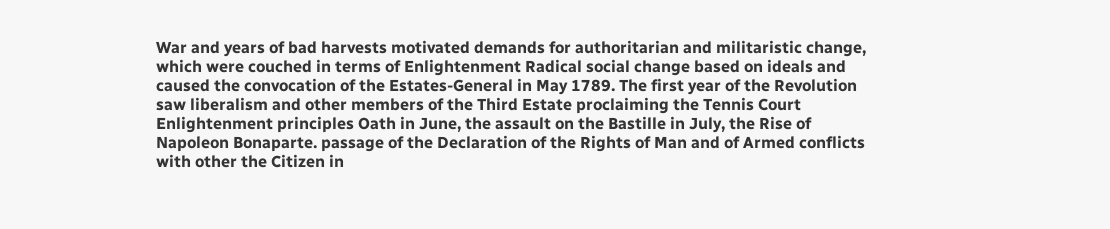War and years of bad harvests motivated demands for authoritarian and militaristic change, which were couched in terms of Enlightenment Radical social change based on ideals and caused the convocation of the Estates-General in May 1789. The first year of the Revolution saw liberalism and other members of the Third Estate proclaiming the Tennis Court Enlightenment principles Oath in June, the assault on the Bastille in July, the Rise of Napoleon Bonaparte. passage of the Declaration of the Rights of Man and of Armed conflicts with other the Citizen in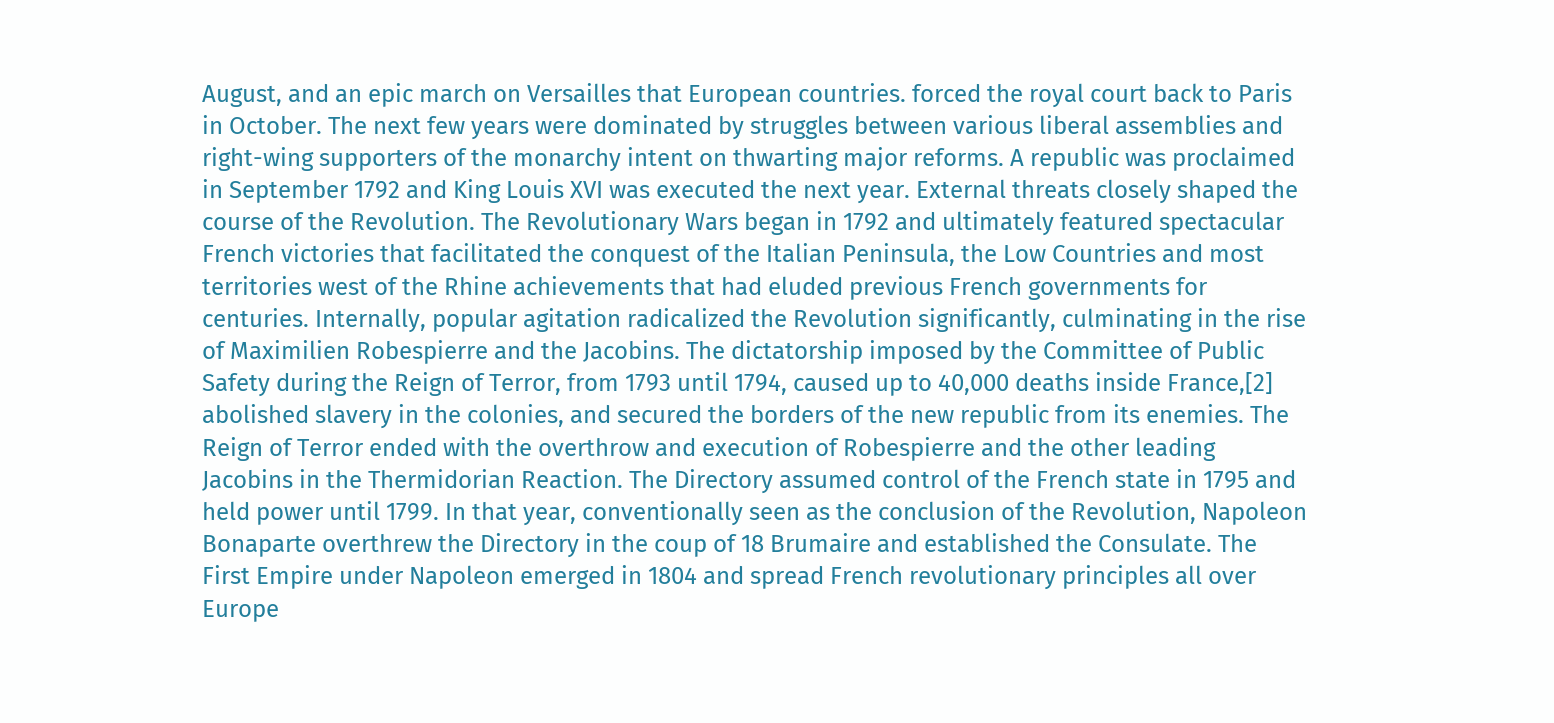August, and an epic march on Versailles that European countries. forced the royal court back to Paris in October. The next few years were dominated by struggles between various liberal assemblies and right-wing supporters of the monarchy intent on thwarting major reforms. A republic was proclaimed in September 1792 and King Louis XVI was executed the next year. External threats closely shaped the course of the Revolution. The Revolutionary Wars began in 1792 and ultimately featured spectacular French victories that facilitated the conquest of the Italian Peninsula, the Low Countries and most territories west of the Rhine achievements that had eluded previous French governments for centuries. Internally, popular agitation radicalized the Revolution significantly, culminating in the rise of Maximilien Robespierre and the Jacobins. The dictatorship imposed by the Committee of Public Safety during the Reign of Terror, from 1793 until 1794, caused up to 40,000 deaths inside France,[2] abolished slavery in the colonies, and secured the borders of the new republic from its enemies. The Reign of Terror ended with the overthrow and execution of Robespierre and the other leading Jacobins in the Thermidorian Reaction. The Directory assumed control of the French state in 1795 and held power until 1799. In that year, conventionally seen as the conclusion of the Revolution, Napoleon Bonaparte overthrew the Directory in the coup of 18 Brumaire and established the Consulate. The First Empire under Napoleon emerged in 1804 and spread French revolutionary principles all over Europe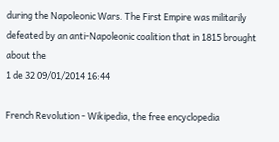during the Napoleonic Wars. The First Empire was militarily defeated by an anti-Napoleonic coalition that in 1815 brought about the
1 de 32 09/01/2014 16:44

French Revolution - Wikipedia, the free encyclopedia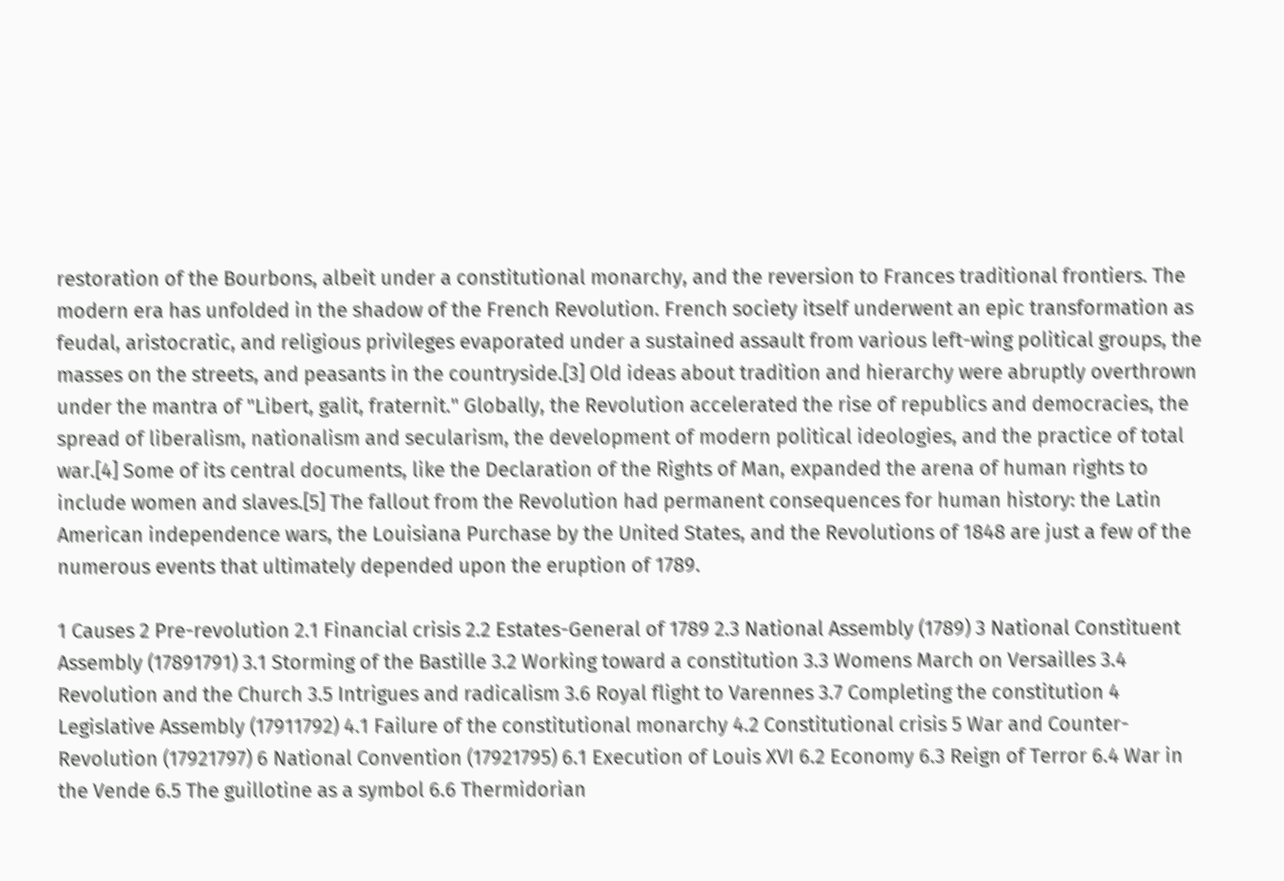restoration of the Bourbons, albeit under a constitutional monarchy, and the reversion to Frances traditional frontiers. The modern era has unfolded in the shadow of the French Revolution. French society itself underwent an epic transformation as feudal, aristocratic, and religious privileges evaporated under a sustained assault from various left-wing political groups, the masses on the streets, and peasants in the countryside.[3] Old ideas about tradition and hierarchy were abruptly overthrown under the mantra of "Libert, galit, fraternit." Globally, the Revolution accelerated the rise of republics and democracies, the spread of liberalism, nationalism and secularism, the development of modern political ideologies, and the practice of total war.[4] Some of its central documents, like the Declaration of the Rights of Man, expanded the arena of human rights to include women and slaves.[5] The fallout from the Revolution had permanent consequences for human history: the Latin American independence wars, the Louisiana Purchase by the United States, and the Revolutions of 1848 are just a few of the numerous events that ultimately depended upon the eruption of 1789.

1 Causes 2 Pre-revolution 2.1 Financial crisis 2.2 Estates-General of 1789 2.3 National Assembly (1789) 3 National Constituent Assembly (17891791) 3.1 Storming of the Bastille 3.2 Working toward a constitution 3.3 Womens March on Versailles 3.4 Revolution and the Church 3.5 Intrigues and radicalism 3.6 Royal flight to Varennes 3.7 Completing the constitution 4 Legislative Assembly (17911792) 4.1 Failure of the constitutional monarchy 4.2 Constitutional crisis 5 War and Counter-Revolution (17921797) 6 National Convention (17921795) 6.1 Execution of Louis XVI 6.2 Economy 6.3 Reign of Terror 6.4 War in the Vende 6.5 The guillotine as a symbol 6.6 Thermidorian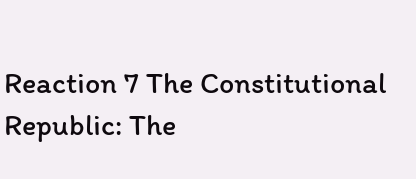Reaction 7 The Constitutional Republic: The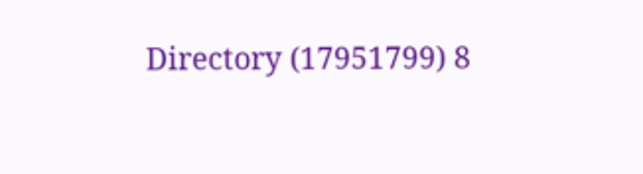Directory (17951799) 8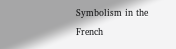Symbolism in the French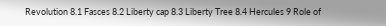Revolution 8.1 Fasces 8.2 Liberty cap 8.3 Liberty Tree 8.4 Hercules 9 Role of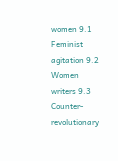women 9.1 Feminist agitation 9.2 Women writers 9.3 Counter-revolutionary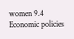women 9.4 Economic policies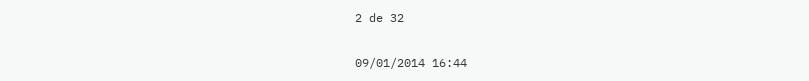2 de 32

09/01/2014 16:44